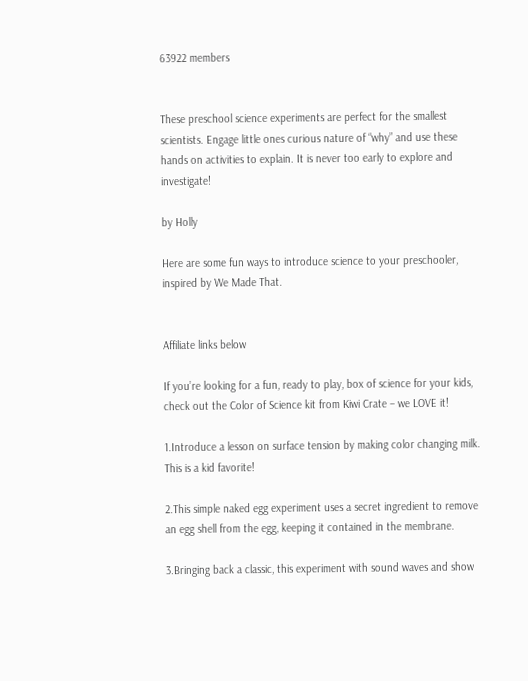63922 members


These preschool science experiments are perfect for the smallest scientists. Engage little ones curious nature of “why” and use these hands on activities to explain. It is never too early to explore and investigate!

by Holly

Here are some fun ways to introduce science to your preschooler, inspired by We Made That.


Affiliate links below

If you’re looking for a fun, ready to play, box of science for your kids, check out the Color of Science kit from Kiwi Crate – we LOVE it!

1.Introduce a lesson on surface tension by making color changing milk. This is a kid favorite!

2.This simple naked egg experiment uses a secret ingredient to remove an egg shell from the egg, keeping it contained in the membrane.

3.Bringing back a classic, this experiment with sound waves and show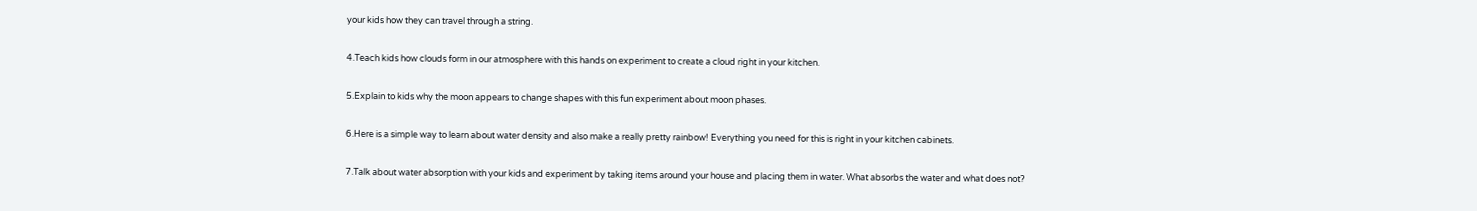your kids how they can travel through a string.

4.Teach kids how clouds form in our atmosphere with this hands on experiment to create a cloud right in your kitchen.

5.Explain to kids why the moon appears to change shapes with this fun experiment about moon phases.

6.Here is a simple way to learn about water density and also make a really pretty rainbow! Everything you need for this is right in your kitchen cabinets.

7.Talk about water absorption with your kids and experiment by taking items around your house and placing them in water. What absorbs the water and what does not?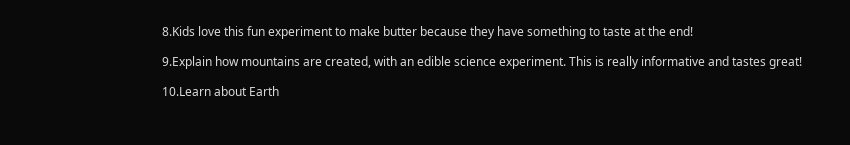8.Kids love this fun experiment to make butter because they have something to taste at the end!

9.Explain how mountains are created, with an edible science experiment. This is really informative and tastes great!

10.Learn about Earth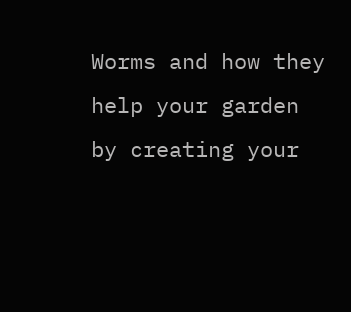Worms and how they help your garden by creating your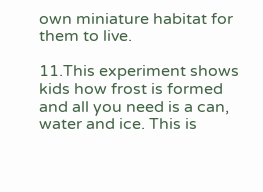own miniature habitat for them to live.

11.This experiment shows kids how frost is formed and all you need is a can, water and ice. This is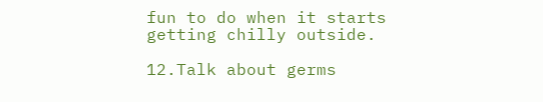fun to do when it starts getting chilly outside.

12.Talk about germs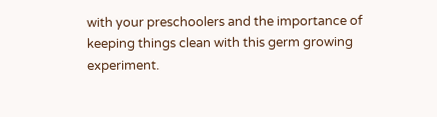with your preschoolers and the importance of keeping things clean with this germ growing experiment.